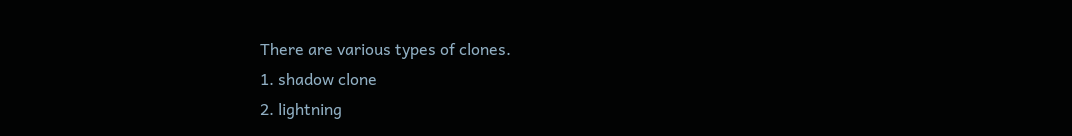There are various types of clones.
1. shadow clone
2. lightning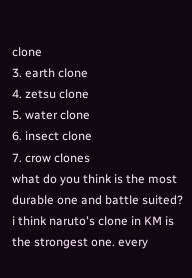clone
3. earth clone
4. zetsu clone
5. water clone
6. insect clone
7. crow clones
what do you think is the most durable one and battle suited?
i think naruto's clone in KM is the strongest one. every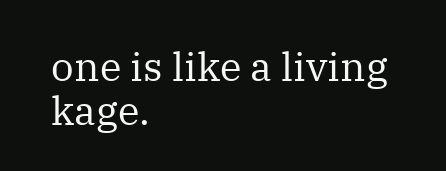one is like a living kage.